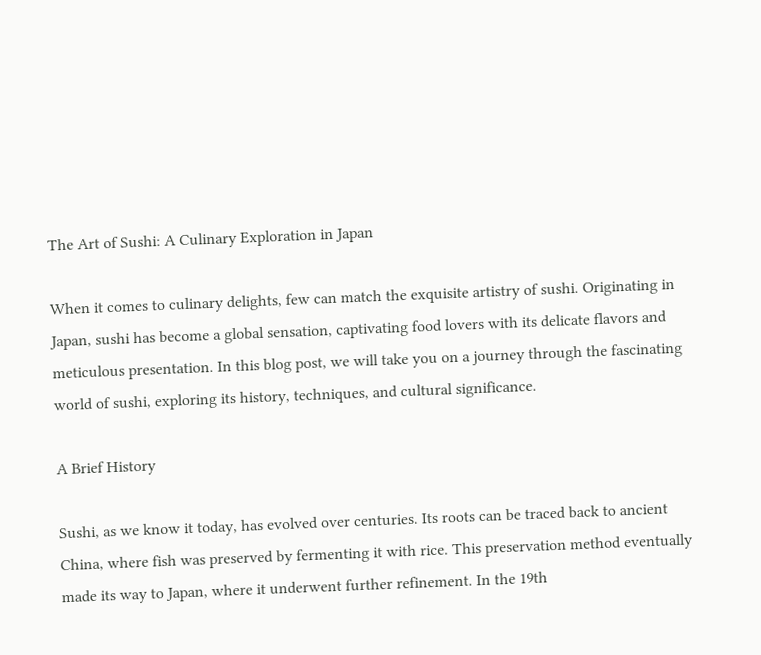The Art of Sushi: A Culinary Exploration in Japan

When it comes to culinary delights, few can match the exquisite artistry of sushi. Originating in Japan, sushi has become a global sensation, captivating food lovers with its delicate flavors and meticulous presentation. In this blog post, we will take you on a journey through the fascinating world of sushi, exploring its history, techniques, and cultural significance.

A Brief History

Sushi, as we know it today, has evolved over centuries. Its roots can be traced back to ancient China, where fish was preserved by fermenting it with rice. This preservation method eventually made its way to Japan, where it underwent further refinement. In the 19th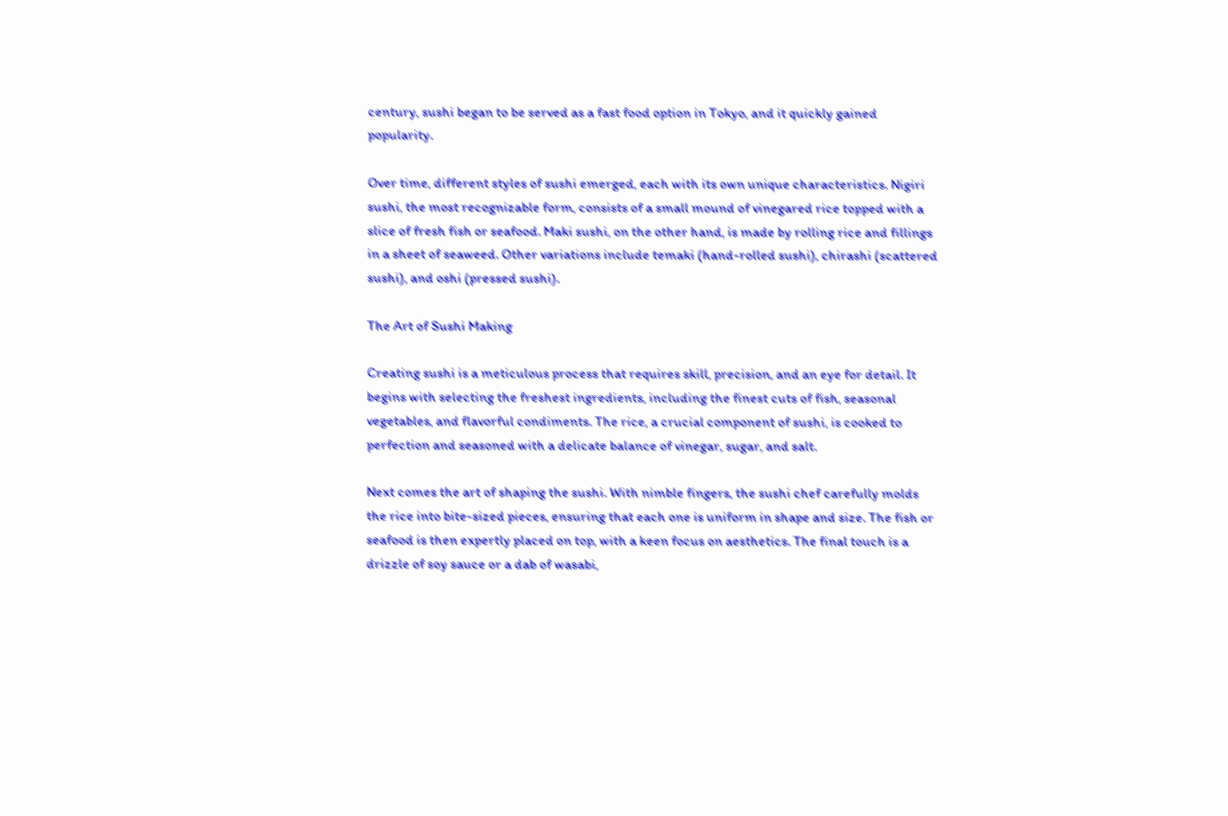century, sushi began to be served as a fast food option in Tokyo, and it quickly gained popularity.

Over time, different styles of sushi emerged, each with its own unique characteristics. Nigiri sushi, the most recognizable form, consists of a small mound of vinegared rice topped with a slice of fresh fish or seafood. Maki sushi, on the other hand, is made by rolling rice and fillings in a sheet of seaweed. Other variations include temaki (hand-rolled sushi), chirashi (scattered sushi), and oshi (pressed sushi).

The Art of Sushi Making

Creating sushi is a meticulous process that requires skill, precision, and an eye for detail. It begins with selecting the freshest ingredients, including the finest cuts of fish, seasonal vegetables, and flavorful condiments. The rice, a crucial component of sushi, is cooked to perfection and seasoned with a delicate balance of vinegar, sugar, and salt.

Next comes the art of shaping the sushi. With nimble fingers, the sushi chef carefully molds the rice into bite-sized pieces, ensuring that each one is uniform in shape and size. The fish or seafood is then expertly placed on top, with a keen focus on aesthetics. The final touch is a drizzle of soy sauce or a dab of wasabi,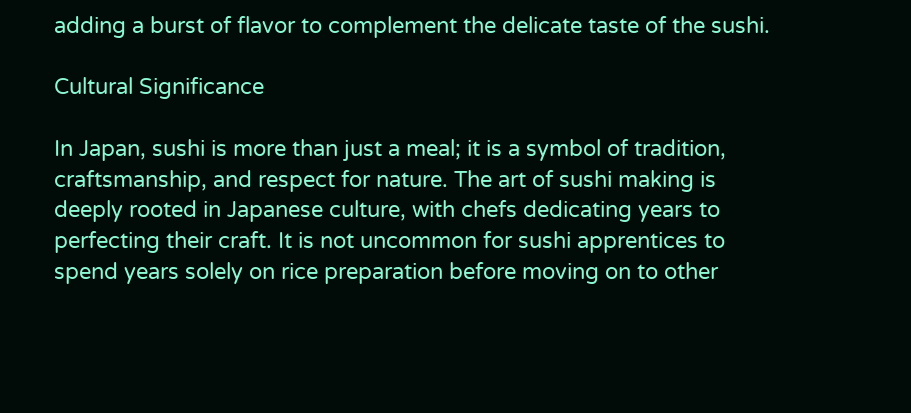adding a burst of flavor to complement the delicate taste of the sushi.

Cultural Significance

In Japan, sushi is more than just a meal; it is a symbol of tradition, craftsmanship, and respect for nature. The art of sushi making is deeply rooted in Japanese culture, with chefs dedicating years to perfecting their craft. It is not uncommon for sushi apprentices to spend years solely on rice preparation before moving on to other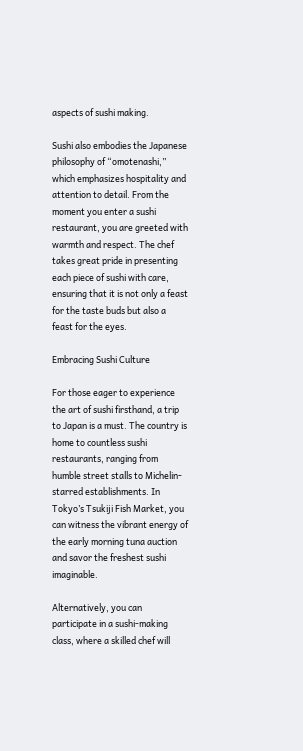aspects of sushi making.

Sushi also embodies the Japanese philosophy of “omotenashi,” which emphasizes hospitality and attention to detail. From the moment you enter a sushi restaurant, you are greeted with warmth and respect. The chef takes great pride in presenting each piece of sushi with care, ensuring that it is not only a feast for the taste buds but also a feast for the eyes.

Embracing Sushi Culture

For those eager to experience the art of sushi firsthand, a trip to Japan is a must. The country is home to countless sushi restaurants, ranging from humble street stalls to Michelin-starred establishments. In Tokyo’s Tsukiji Fish Market, you can witness the vibrant energy of the early morning tuna auction and savor the freshest sushi imaginable.

Alternatively, you can participate in a sushi-making class, where a skilled chef will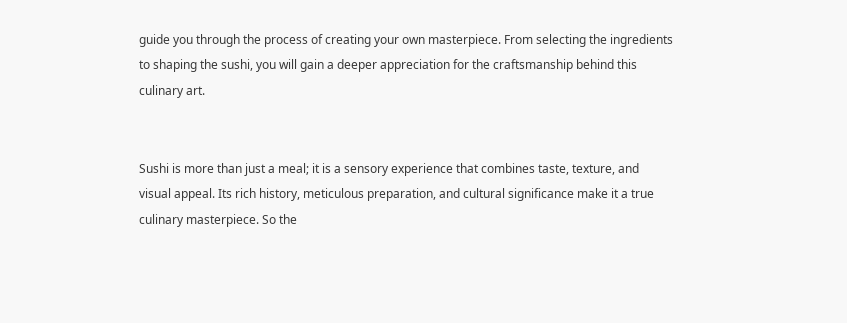guide you through the process of creating your own masterpiece. From selecting the ingredients to shaping the sushi, you will gain a deeper appreciation for the craftsmanship behind this culinary art.


Sushi is more than just a meal; it is a sensory experience that combines taste, texture, and visual appeal. Its rich history, meticulous preparation, and cultural significance make it a true culinary masterpiece. So the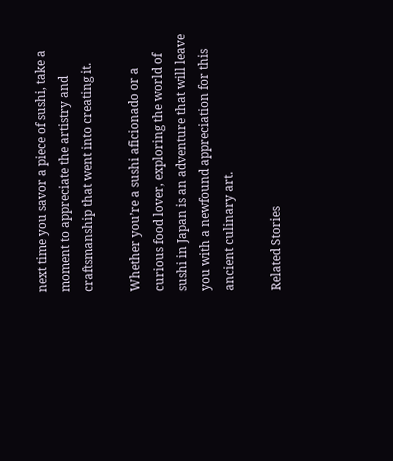next time you savor a piece of sushi, take a moment to appreciate the artistry and craftsmanship that went into creating it.

Whether you’re a sushi aficionado or a curious food lover, exploring the world of sushi in Japan is an adventure that will leave you with a newfound appreciation for this ancient culinary art.

Related Stories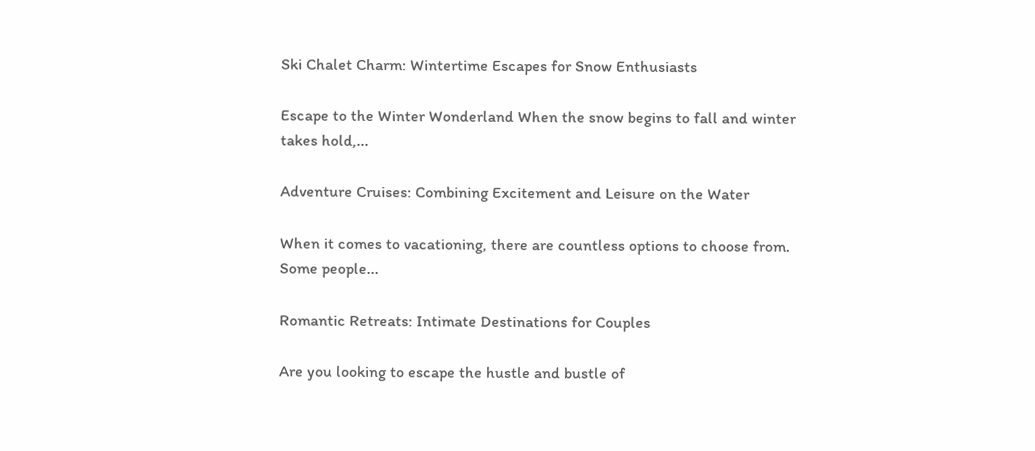Ski Chalet Charm: Wintertime Escapes for Snow Enthusiasts

Escape to the Winter Wonderland When the snow begins to fall and winter takes hold,...

Adventure Cruises: Combining Excitement and Leisure on the Water

When it comes to vacationing, there are countless options to choose from. Some people...

Romantic Retreats: Intimate Destinations for Couples

Are you looking to escape the hustle and bustle of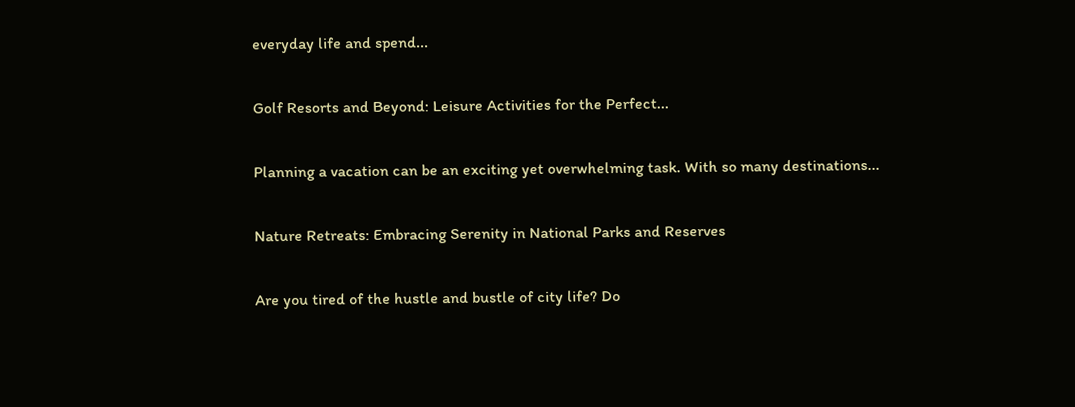everyday life and spend...

Golf Resorts and Beyond: Leisure Activities for the Perfect...

Planning a vacation can be an exciting yet overwhelming task. With so many destinations...

Nature Retreats: Embracing Serenity in National Parks and Reserves

Are you tired of the hustle and bustle of city life? Do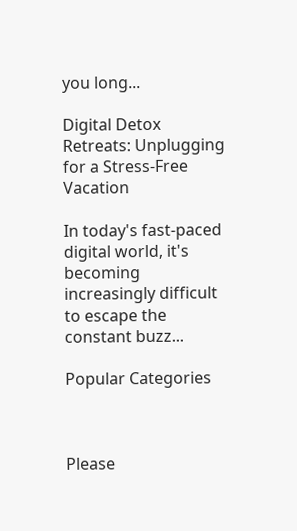you long...

Digital Detox Retreats: Unplugging for a Stress-Free Vacation

In today's fast-paced digital world, it's becoming increasingly difficult to escape the constant buzz...

Popular Categories



Please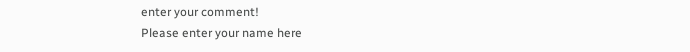enter your comment!
Please enter your name here